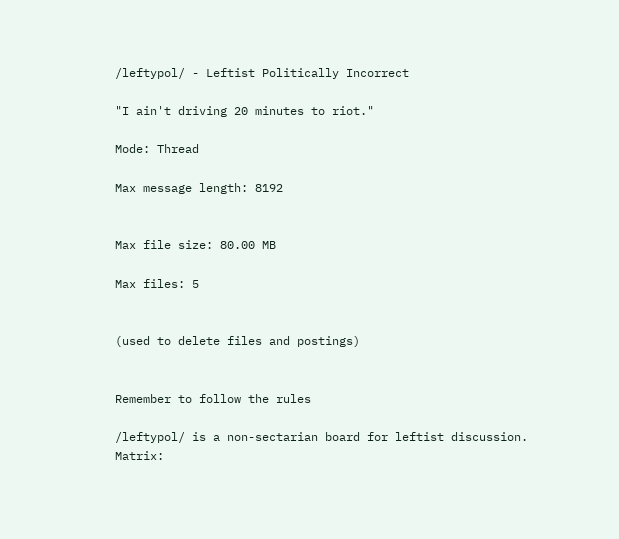/leftypol/ - Leftist Politically Incorrect

"I ain't driving 20 minutes to riot."

Mode: Thread

Max message length: 8192


Max file size: 80.00 MB

Max files: 5


(used to delete files and postings)


Remember to follow the rules

/leftypol/ is a non-sectarian board for leftist discussion. Matrix: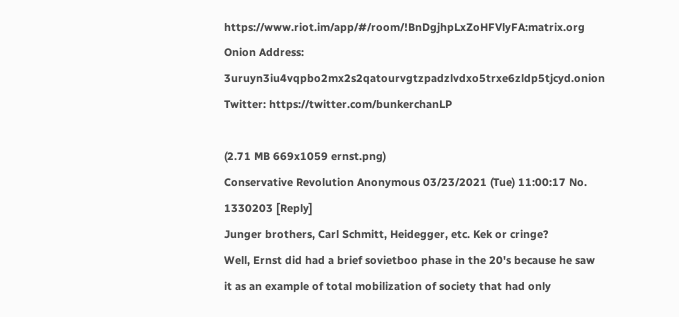https://www.riot.im/app/#/room/!BnDgjhpLxZoHFVlyFA:matrix.org Onion Address: 3uruyn3iu4vqpbo2mx2s2qatourvgtzpadzlvdxo5trxe6zldp5tjcyd.onion Twitter: https://twitter.com/bunkerchanLP

(2.71 MB 669x1059 ernst.png)
Conservative Revolution Anonymous 03/23/2021 (Tue) 11:00:17 No. 1330203 [Reply]
Junger brothers, Carl Schmitt, Heidegger, etc. Kek or cringe?
Well, Ernst did had a brief sovietboo phase in the 20's because he saw it as an example of total mobilization of society that had only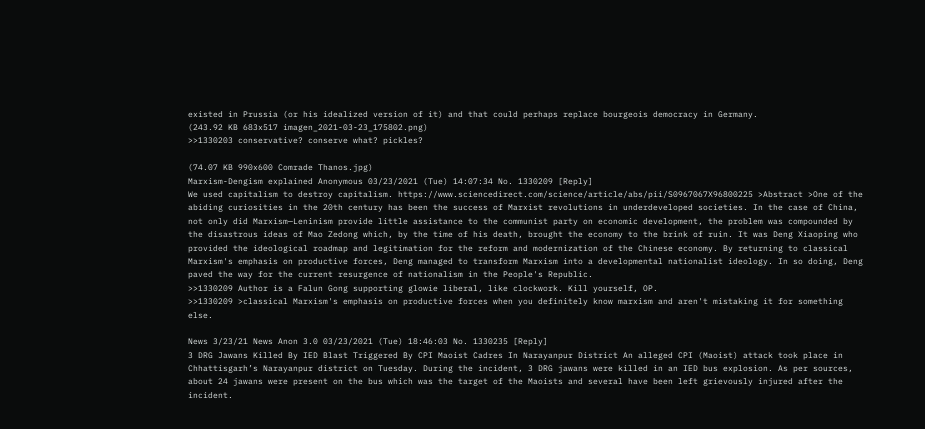existed in Prussia (or his idealized version of it) and that could perhaps replace bourgeois democracy in Germany.
(243.92 KB 683x517 imagen_2021-03-23_175802.png)
>>1330203 conservative? conserve what? pickles?

(74.07 KB 990x600 Comrade Thanos.jpg)
Marxism-Dengism explained Anonymous 03/23/2021 (Tue) 14:07:34 No. 1330209 [Reply]
We used capitalism to destroy capitalism. https://www.sciencedirect.com/science/article/abs/pii/S0967067X96800225 >Abstract >One of the abiding curiosities in the 20th century has been the success of Marxist revolutions in underdeveloped societies. In the case of China, not only did Marxism—Leninism provide little assistance to the communist party on economic development, the problem was compounded by the disastrous ideas of Mao Zedong which, by the time of his death, brought the economy to the brink of ruin. It was Deng Xiaoping who provided the ideological roadmap and legitimation for the reform and modernization of the Chinese economy. By returning to classical Marxism's emphasis on productive forces, Deng managed to transform Marxism into a developmental nationalist ideology. In so doing, Deng paved the way for the current resurgence of nationalism in the People's Republic.
>>1330209 Author is a Falun Gong supporting glowie liberal, like clockwork. Kill yourself, OP.
>>1330209 >classical Marxism's emphasis on productive forces when you definitely know marxism and aren't mistaking it for something else.

News 3/23/21 News Anon 3.0 03/23/2021 (Tue) 18:46:03 No. 1330235 [Reply]
3 DRG Jawans Killed By IED Blast Triggered By CPI Maoist Cadres In Narayanpur District An alleged CPI (Maoist) attack took place in Chhattisgarh’s Narayanpur district on Tuesday. During the incident, 3 DRG jawans were killed in an IED bus explosion. As per sources, about 24 jawans were present on the bus which was the target of the Maoists and several have been left grievously injured after the incident.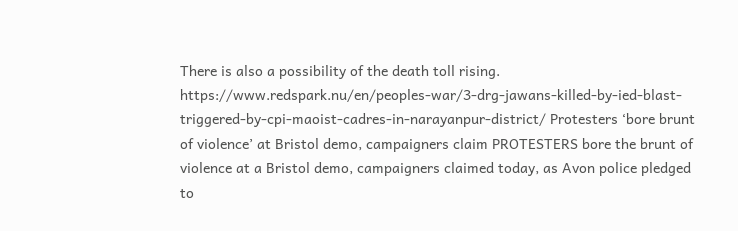There is also a possibility of the death toll rising. https://www.redspark.nu/en/peoples-war/3-drg-jawans-killed-by-ied-blast-triggered-by-cpi-maoist-cadres-in-narayanpur-district/ Protesters ‘bore brunt of violence’ at Bristol demo, campaigners claim PROTESTERS bore the brunt of violence at a Bristol demo, campaigners claimed today, as Avon police pledged to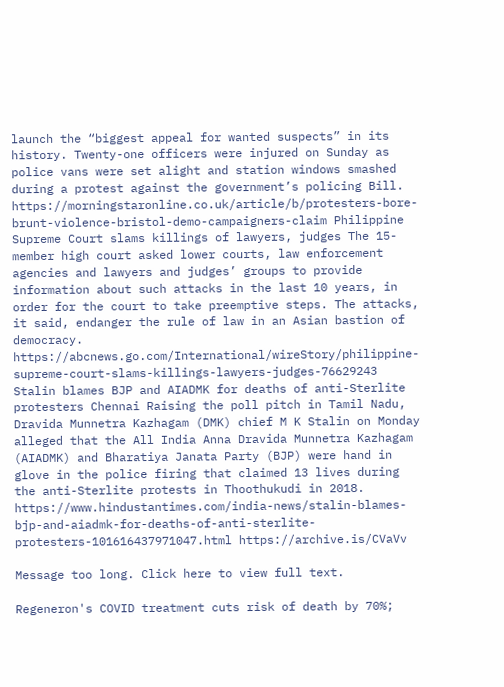launch the “biggest appeal for wanted suspects” in its history. Twenty-one officers were injured on Sunday as police vans were set alight and station windows smashed during a protest against the government’s policing Bill. https://morningstaronline.co.uk/article/b/protesters-bore-brunt-violence-bristol-demo-campaigners-claim Philippine Supreme Court slams killings of lawyers, judges The 15-member high court asked lower courts, law enforcement agencies and lawyers and judges’ groups to provide information about such attacks in the last 10 years, in order for the court to take preemptive steps. The attacks, it said, endanger the rule of law in an Asian bastion of democracy. https://abcnews.go.com/International/wireStory/philippine-supreme-court-slams-killings-lawyers-judges-76629243 Stalin blames BJP and AIADMK for deaths of anti-Sterlite protesters Chennai Raising the poll pitch in Tamil Nadu, Dravida Munnetra Kazhagam (DMK) chief M K Stalin on Monday alleged that the All India Anna Dravida Munnetra Kazhagam (AIADMK) and Bharatiya Janata Party (BJP) were hand in glove in the police firing that claimed 13 lives during the anti-Sterlite protests in Thoothukudi in 2018. https://www.hindustantimes.com/india-news/stalin-blames-bjp-and-aiadmk-for-deaths-of-anti-sterlite-protesters-101616437971047.html https://archive.is/CVaVv

Message too long. Click here to view full text.

Regeneron's COVID treatment cuts risk of death by 70%;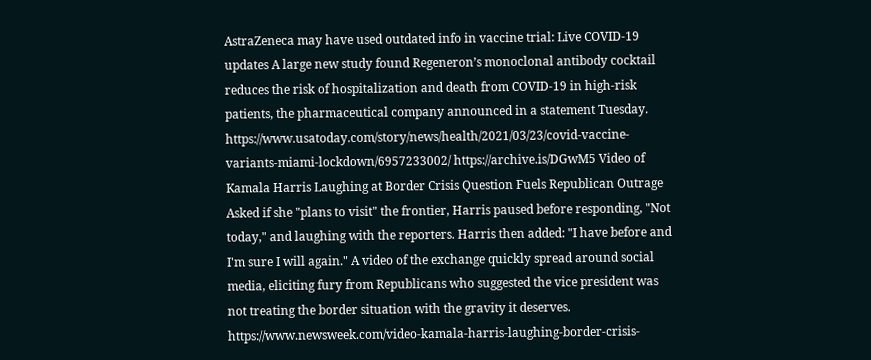AstraZeneca may have used outdated info in vaccine trial: Live COVID-19 updates A large new study found Regeneron’s monoclonal antibody cocktail reduces the risk of hospitalization and death from COVID-19 in high-risk patients, the pharmaceutical company announced in a statement Tuesday. https://www.usatoday.com/story/news/health/2021/03/23/covid-vaccine-variants-miami-lockdown/6957233002/ https://archive.is/DGwM5 Video of Kamala Harris Laughing at Border Crisis Question Fuels Republican Outrage Asked if she "plans to visit" the frontier, Harris paused before responding, "Not today," and laughing with the reporters. Harris then added: "I have before and I'm sure I will again." A video of the exchange quickly spread around social media, eliciting fury from Republicans who suggested the vice president was not treating the border situation with the gravity it deserves. https://www.newsweek.com/video-kamala-harris-laughing-border-crisis-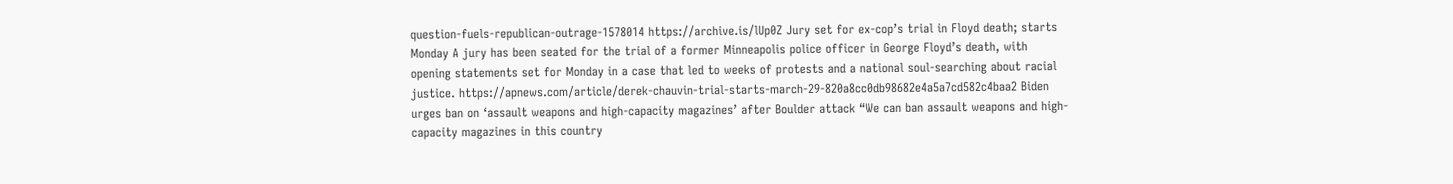question-fuels-republican-outrage-1578014 https://archive.is/lUp0Z Jury set for ex-cop’s trial in Floyd death; starts Monday A jury has been seated for the trial of a former Minneapolis police officer in George Floyd’s death, with opening statements set for Monday in a case that led to weeks of protests and a national soul-searching about racial justice. https://apnews.com/article/derek-chauvin-trial-starts-march-29-820a8cc0db98682e4a5a7cd582c4baa2 Biden urges ban on ‘assault weapons and high-capacity magazines’ after Boulder attack “We can ban assault weapons and high-capacity magazines in this country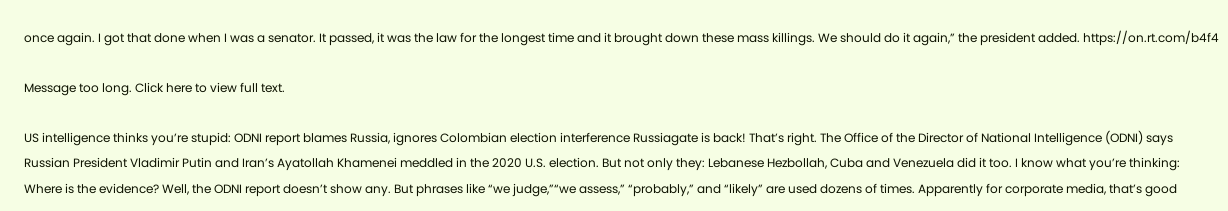once again. I got that done when I was a senator. It passed, it was the law for the longest time and it brought down these mass killings. We should do it again,” the president added. https://on.rt.com/b4f4

Message too long. Click here to view full text.

US intelligence thinks you’re stupid: ODNI report blames Russia, ignores Colombian election interference Russiagate is back! That’s right. The Office of the Director of National Intelligence (ODNI) says Russian President Vladimir Putin and Iran’s Ayatollah Khamenei meddled in the 2020 U.S. election. But not only they: Lebanese Hezbollah, Cuba and Venezuela did it too. I know what you’re thinking: Where is the evidence? Well, the ODNI report doesn’t show any. But phrases like “we judge,”“we assess,” “probably,” and “likely” are used dozens of times. Apparently for corporate media, that’s good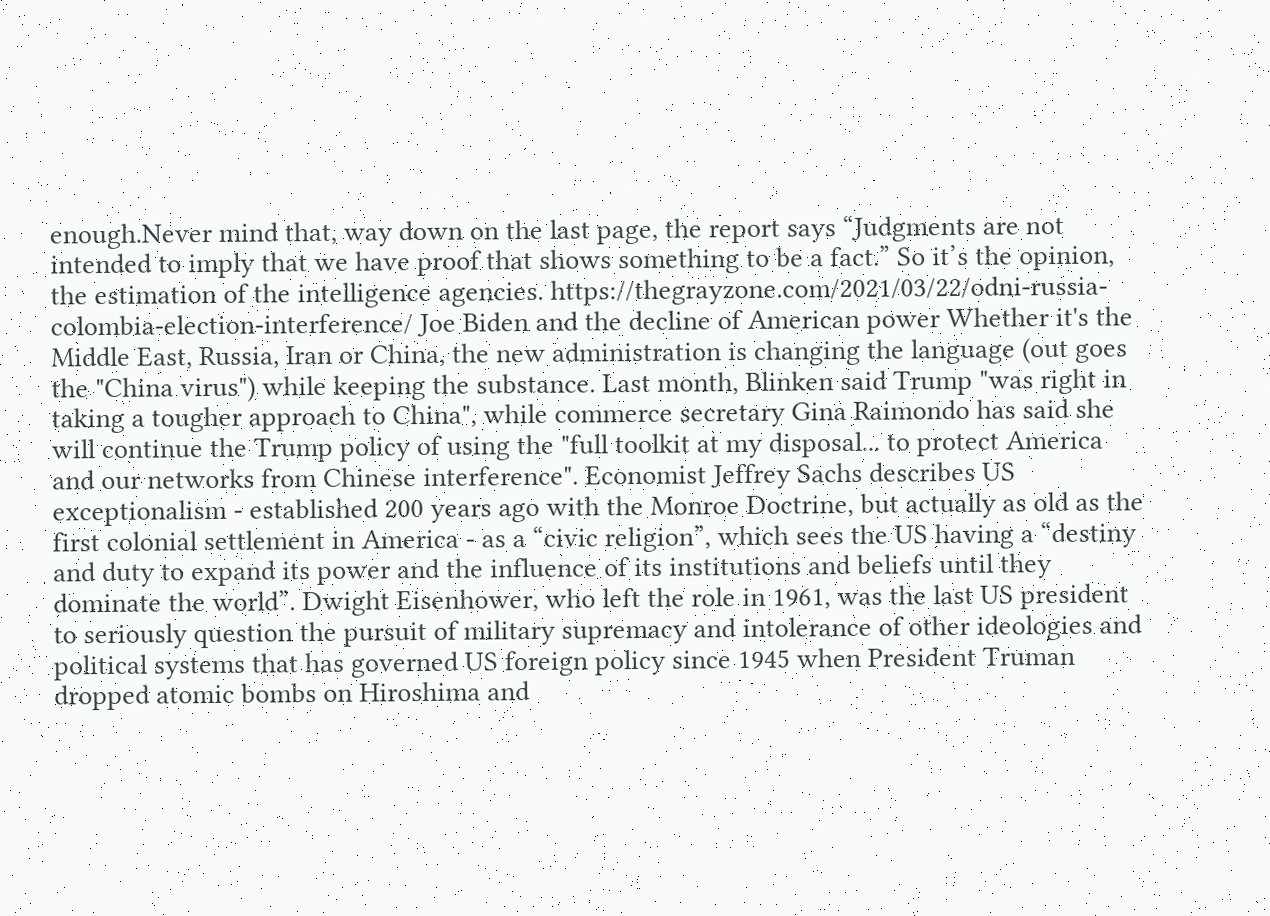enough.Never mind that, way down on the last page, the report says “Judgments are not intended to imply that we have proof that shows something to be a fact.” So it’s the opinion, the estimation of the intelligence agencies. https://thegrayzone.com/2021/03/22/odni-russia-colombia-election-interference/ Joe Biden and the decline of American power Whether it's the Middle East, Russia, Iran or China, the new administration is changing the language (out goes the "China virus") while keeping the substance. Last month, Blinken said Trump "was right in taking a tougher approach to China", while commerce secretary Gina Raimondo has said she will continue the Trump policy of using the "full toolkit at my disposal... to protect America and our networks from Chinese interference". Economist Jeffrey Sachs describes US exceptionalism - established 200 years ago with the Monroe Doctrine, but actually as old as the first colonial settlement in America - as a “civic religion”, which sees the US having a “destiny and duty to expand its power and the influence of its institutions and beliefs until they dominate the world”. Dwight Eisenhower, who left the role in 1961, was the last US president to seriously question the pursuit of military supremacy and intolerance of other ideologies and political systems that has governed US foreign policy since 1945 when President Truman dropped atomic bombs on Hiroshima and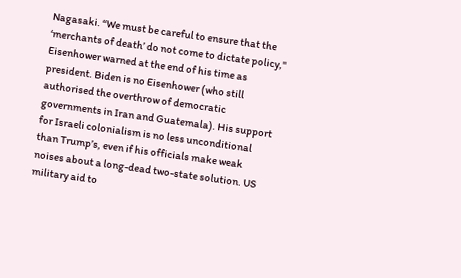Nagasaki. “We must be careful to ensure that the ‘merchants of death’ do not come to dictate policy," Eisenhower warned at the end of his time as president. Biden is no Eisenhower (who still authorised the overthrow of democratic governments in Iran and Guatemala). His support for Israeli colonialism is no less unconditional than Trump’s, even if his officials make weak noises about a long-dead two-state solution. US military aid to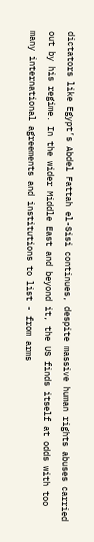dictators like Egypt’s Abdel Fattah el-Sisi continues, despite massive human rights abuses carried out by his regime. In the wider Middle East and beyond it, the US finds itself at odds with too many international agreements and institutions to list - from arms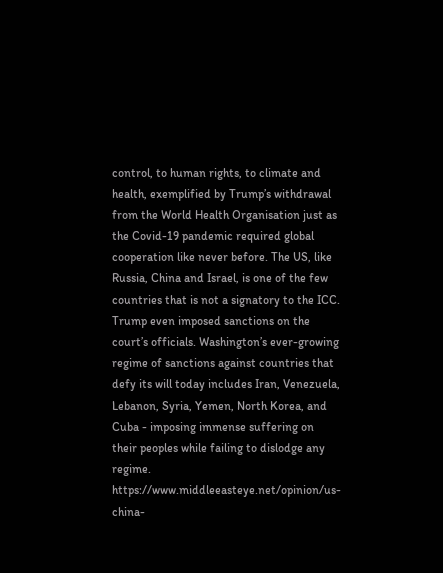control, to human rights, to climate and health, exemplified by Trump’s withdrawal from the World Health Organisation just as the Covid-19 pandemic required global cooperation like never before. The US, like Russia, China and Israel, is one of the few countries that is not a signatory to the ICC. Trump even imposed sanctions on the court’s officials. Washington’s ever-growing regime of sanctions against countries that defy its will today includes Iran, Venezuela, Lebanon, Syria, Yemen, North Korea, and Cuba - imposing immense suffering on their peoples while failing to dislodge any regime. https://www.middleeasteye.net/opinion/us-china-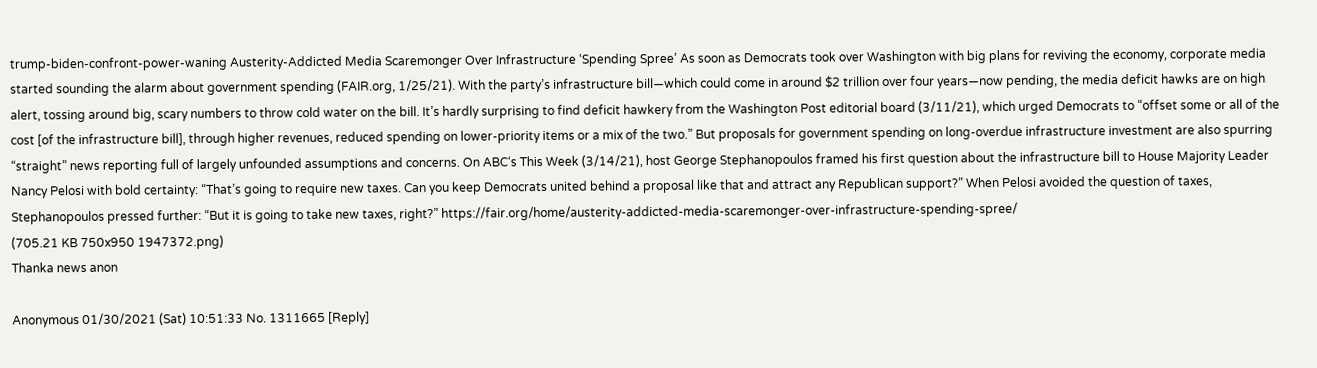trump-biden-confront-power-waning Austerity-Addicted Media Scaremonger Over Infrastructure ‘Spending Spree’ As soon as Democrats took over Washington with big plans for reviving the economy, corporate media started sounding the alarm about government spending (FAIR.org, 1/25/21). With the party’s infrastructure bill—which could come in around $2 trillion over four years—now pending, the media deficit hawks are on high alert, tossing around big, scary numbers to throw cold water on the bill. It’s hardly surprising to find deficit hawkery from the Washington Post editorial board (3/11/21), which urged Democrats to “offset some or all of the cost [of the infrastructure bill], through higher revenues, reduced spending on lower-priority items or a mix of the two.” But proposals for government spending on long-overdue infrastructure investment are also spurring “straight” news reporting full of largely unfounded assumptions and concerns. On ABC‘s This Week (3/14/21), host George Stephanopoulos framed his first question about the infrastructure bill to House Majority Leader Nancy Pelosi with bold certainty: “That’s going to require new taxes. Can you keep Democrats united behind a proposal like that and attract any Republican support?” When Pelosi avoided the question of taxes, Stephanopoulos pressed further: “But it is going to take new taxes, right?” https://fair.org/home/austerity-addicted-media-scaremonger-over-infrastructure-spending-spree/
(705.21 KB 750x950 1947372.png)
Thanka news anon

Anonymous 01/30/2021 (Sat) 10:51:33 No. 1311665 [Reply]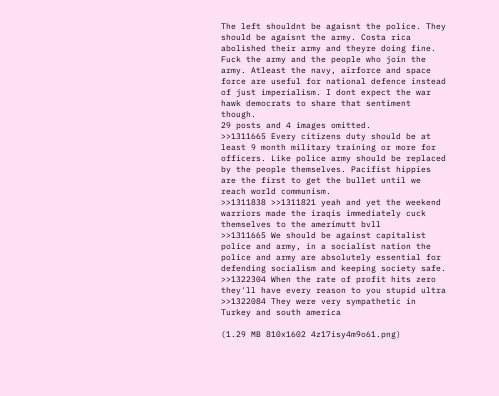The left shouldnt be agaisnt the police. They should be agaisnt the army. Costa rica abolished their army and theyre doing fine. Fuck the army and the people who join the army. Atleast the navy, airforce and space force are useful for national defence instead of just imperialism. I dont expect the war hawk democrats to share that sentiment though.
29 posts and 4 images omitted.
>>1311665 Every citizens duty should be at least 9 month military training or more for officers. Like police army should be replaced by the people themselves. Pacifist hippies are the first to get the bullet until we reach world communism.
>>1311838 >>1311821 yeah and yet the weekend warriors made the iraqis immediately cuck themselves to the amerimutt bvll
>>1311665 We should be against capitalist police and army, in a socialist nation the police and army are absolutely essential for defending socialism and keeping society safe.
>>1322304 When the rate of profit hits zero they'll have every reason to you stupid ultra
>>1322084 They were very sympathetic in Turkey and south america

(1.29 MB 810x1602 4z17isy4m9o61.png)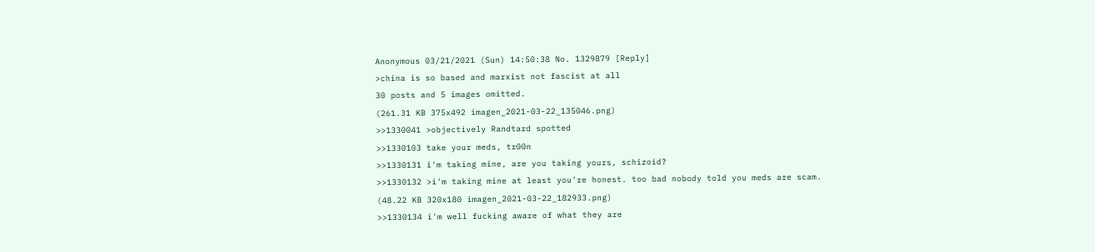Anonymous 03/21/2021 (Sun) 14:50:38 No. 1329879 [Reply]
>china is so based and marxist not fascist at all
30 posts and 5 images omitted.
(261.31 KB 375x492 imagen_2021-03-22_135046.png)
>>1330041 >objectively Randtard spotted
>>1330103 take your meds, tr00n
>>1330131 i'm taking mine, are you taking yours, schizoid?
>>1330132 >i'm taking mine at least you're honest. too bad nobody told you meds are scam.
(48.22 KB 320x180 imagen_2021-03-22_182933.png)
>>1330134 i'm well fucking aware of what they are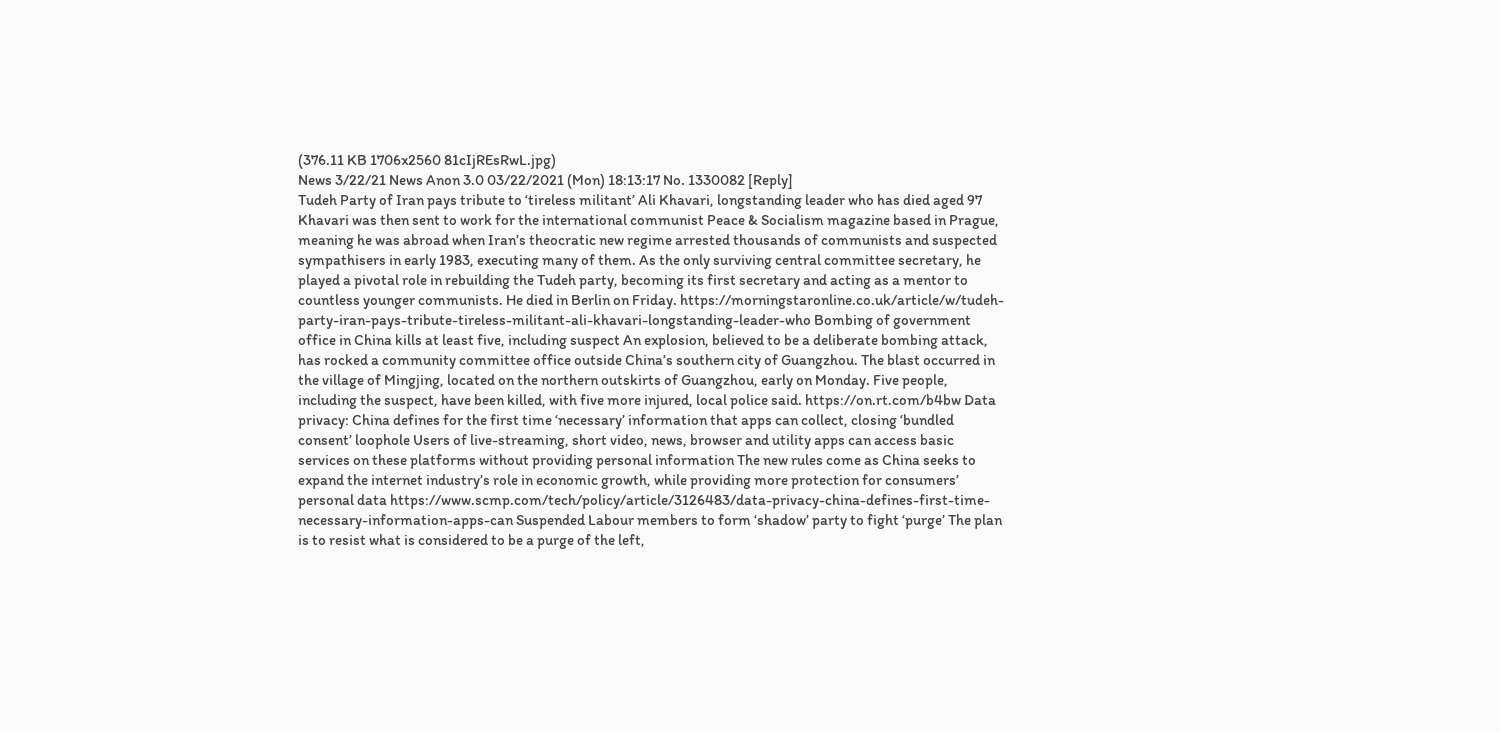(376.11 KB 1706x2560 81cIjREsRwL.jpg)
News 3/22/21 News Anon 3.0 03/22/2021 (Mon) 18:13:17 No. 1330082 [Reply]
Tudeh Party of Iran pays tribute to ‘tireless militant’ Ali Khavari, longstanding leader who has died aged 97 Khavari was then sent to work for the international communist Peace & Socialism magazine based in Prague, meaning he was abroad when Iran’s theocratic new regime arrested thousands of communists and suspected sympathisers in early 1983, executing many of them. As the only surviving central committee secretary, he played a pivotal role in rebuilding the Tudeh party, becoming its first secretary and acting as a mentor to countless younger communists. He died in Berlin on Friday. https://morningstaronline.co.uk/article/w/tudeh-party-iran-pays-tribute-tireless-militant-ali-khavari-longstanding-leader-who Bombing of government office in China kills at least five, including suspect An explosion, believed to be a deliberate bombing attack, has rocked a community committee office outside China’s southern city of Guangzhou. The blast occurred in the village of Mingjing, located on the northern outskirts of Guangzhou, early on Monday. Five people, including the suspect, have been killed, with five more injured, local police said. https://on.rt.com/b4bw Data privacy: China defines for the first time ‘necessary’ information that apps can collect, closing ‘bundled consent’ loophole Users of live-streaming, short video, news, browser and utility apps can access basic services on these platforms without providing personal information The new rules come as China seeks to expand the internet industry’s role in economic growth, while providing more protection for consumers’ personal data https://www.scmp.com/tech/policy/article/3126483/data-privacy-china-defines-first-time-necessary-information-apps-can Suspended Labour members to form ‘shadow’ party to fight ‘purge’ The plan is to resist what is considered to be a purge of the left,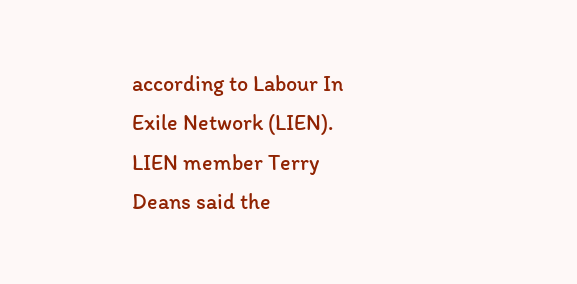according to Labour In Exile Network (LIEN). LIEN member Terry Deans said the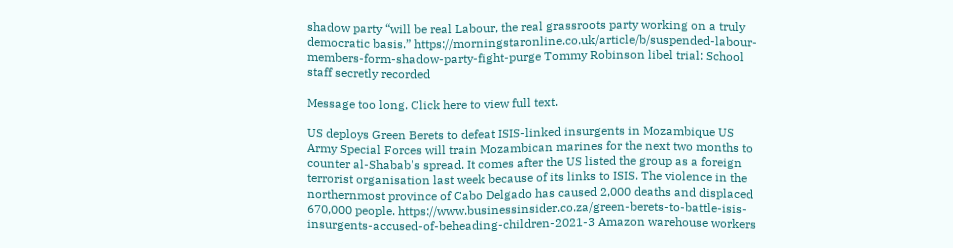shadow party “will be real Labour, the real grassroots party working on a truly democratic basis.” https://morningstaronline.co.uk/article/b/suspended-labour-members-form-shadow-party-fight-purge Tommy Robinson libel trial: School staff secretly recorded

Message too long. Click here to view full text.

US deploys Green Berets to defeat ISIS-linked insurgents in Mozambique US Army Special Forces will train Mozambican marines for the next two months to counter al-Shabab's spread. It comes after the US listed the group as a foreign terrorist organisation last week because of its links to ISIS. The violence in the northernmost province of Cabo Delgado has caused 2,000 deaths and displaced 670,000 people. https://www.businessinsider.co.za/green-berets-to-battle-isis-insurgents-accused-of-beheading-children-2021-3 Amazon warehouse workers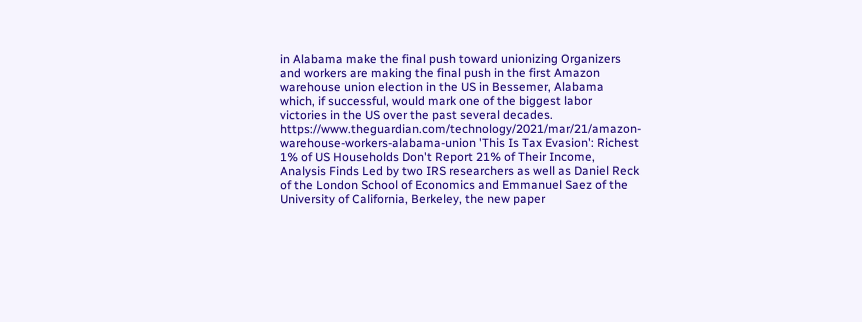in Alabama make the final push toward unionizing Organizers and workers are making the final push in the first Amazon warehouse union election in the US in Bessemer, Alabama which, if successful, would mark one of the biggest labor victories in the US over the past several decades. https://www.theguardian.com/technology/2021/mar/21/amazon-warehouse-workers-alabama-union 'This Is Tax Evasion': Richest 1% of US Households Don't Report 21% of Their Income, Analysis Finds Led by two IRS researchers as well as Daniel Reck of the London School of Economics and Emmanuel Saez of the University of California, Berkeley, the new paper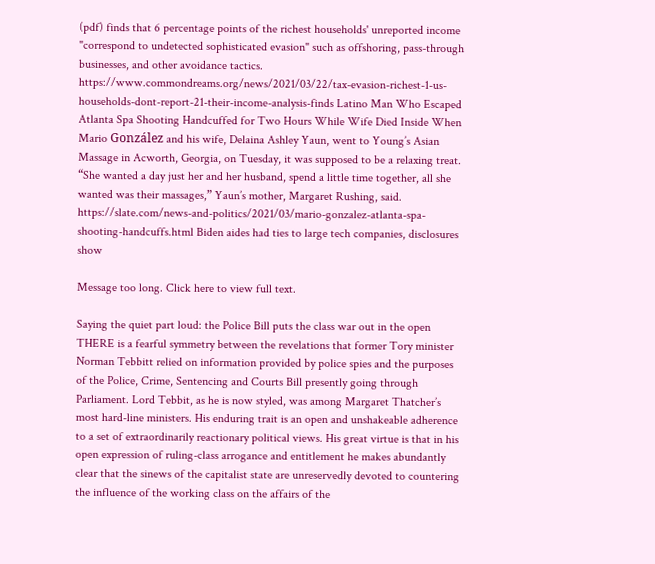(pdf) finds that 6 percentage points of the richest households' unreported income "correspond to undetected sophisticated evasion" such as offshoring, pass-through businesses, and other avoidance tactics. https://www.commondreams.org/news/2021/03/22/tax-evasion-richest-1-us-households-dont-report-21-their-income-analysis-finds Latino Man Who Escaped Atlanta Spa Shooting Handcuffed for Two Hours While Wife Died Inside When Mario González and his wife, Delaina Ashley Yaun, went to Young’s Asian Massage in Acworth, Georgia, on Tuesday, it was supposed to be a relaxing treat. “She wanted a day just her and her husband, spend a little time together, all she wanted was their massages,” Yaun’s mother, Margaret Rushing, said. https://slate.com/news-and-politics/2021/03/mario-gonzalez-atlanta-spa-shooting-handcuffs.html Biden aides had ties to large tech companies, disclosures show

Message too long. Click here to view full text.

Saying the quiet part loud: the Police Bill puts the class war out in the open THERE is a fearful symmetry between the revelations that former Tory minister Norman Tebbitt relied on information provided by police spies and the purposes of the Police, Crime, Sentencing and Courts Bill presently going through Parliament. Lord Tebbit, as he is now styled, was among Margaret Thatcher’s most hard-line ministers. His enduring trait is an open and unshakeable adherence to a set of extraordinarily reactionary political views. His great virtue is that in his open expression of ruling-class arrogance and entitlement he makes abundantly clear that the sinews of the capitalist state are unreservedly devoted to countering the influence of the working class on the affairs of the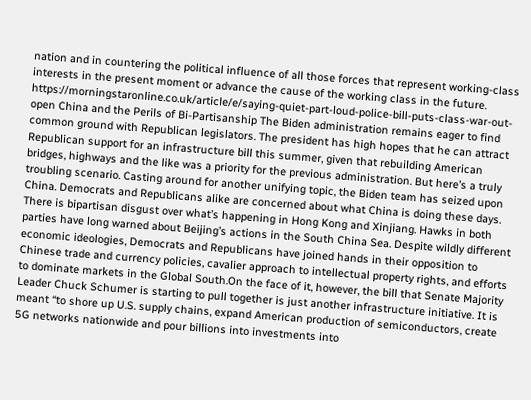nation and in countering the political influence of all those forces that represent working-class interests in the present moment or advance the cause of the working class in the future. https://morningstaronline.co.uk/article/e/saying-quiet-part-loud-police-bill-puts-class-war-out-open China and the Perils of Bi-Partisanship The Biden administration remains eager to find common ground with Republican legislators. The president has high hopes that he can attract Republican support for an infrastructure bill this summer, given that rebuilding American bridges, highways and the like was a priority for the previous administration. But here’s a truly troubling scenario. Casting around for another unifying topic, the Biden team has seized upon China. Democrats and Republicans alike are concerned about what China is doing these days. There is bipartisan disgust over what’s happening in Hong Kong and Xinjiang. Hawks in both parties have long warned about Beijing’s actions in the South China Sea. Despite wildly different economic ideologies, Democrats and Republicans have joined hands in their opposition to Chinese trade and currency policies, cavalier approach to intellectual property rights, and efforts to dominate markets in the Global South.On the face of it, however, the bill that Senate Majority Leader Chuck Schumer is starting to pull together is just another infrastructure initiative. It is meant “to shore up U.S. supply chains, expand American production of semiconductors, create 5G networks nationwide and pour billions into investments into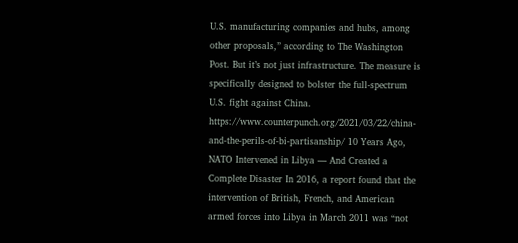U.S. manufacturing companies and hubs, among other proposals,” according to The Washington Post. But it’s not just infrastructure. The measure is specifically designed to bolster the full-spectrum U.S. fight against China. https://www.counterpunch.org/2021/03/22/china-and-the-perils-of-bi-partisanship/ 10 Years Ago, NATO Intervened in Libya — And Created a Complete Disaster In 2016, a report found that the intervention of British, French, and American armed forces into Libya in March 2011 was “not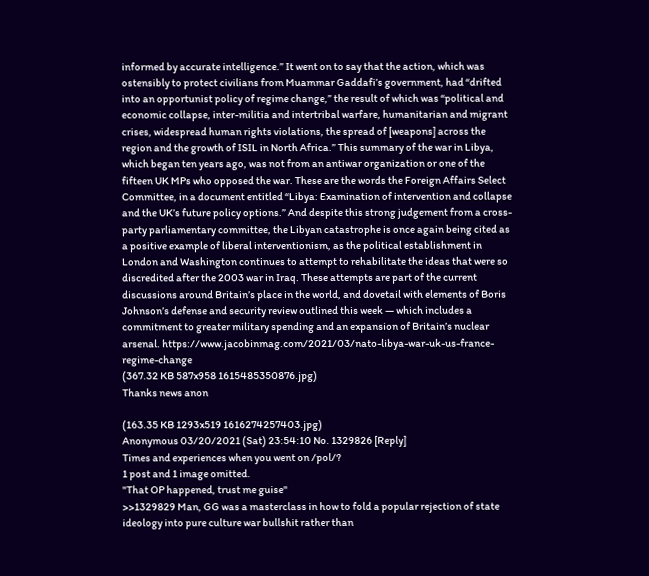informed by accurate intelligence.” It went on to say that the action, which was ostensibly to protect civilians from Muammar Gaddafi’s government, had “drifted into an opportunist policy of regime change,” the result of which was “political and economic collapse, inter-militia and intertribal warfare, humanitarian and migrant crises, widespread human rights violations, the spread of [weapons] across the region and the growth of ISIL in North Africa.” This summary of the war in Libya, which began ten years ago, was not from an antiwar organization or one of the fifteen UK MPs who opposed the war. These are the words the Foreign Affairs Select Committee, in a document entitled “Libya: Examination of intervention and collapse and the UK’s future policy options.” And despite this strong judgement from a cross-party parliamentary committee, the Libyan catastrophe is once again being cited as a positive example of liberal interventionism, as the political establishment in London and Washington continues to attempt to rehabilitate the ideas that were so discredited after the 2003 war in Iraq. These attempts are part of the current discussions around Britain’s place in the world, and dovetail with elements of Boris Johnson’s defense and security review outlined this week — which includes a commitment to greater military spending and an expansion of Britain’s nuclear arsenal. https://www.jacobinmag.com/2021/03/nato-libya-war-uk-us-france-regime-change
(367.32 KB 587x958 1615485350876.jpg)
Thanks news anon

(163.35 KB 1293x519 1616274257403.jpg)
Anonymous 03/20/2021 (Sat) 23:54:10 No. 1329826 [Reply]
Times and experiences when you went on /pol/?
1 post and 1 image omitted.
"That OP happened, trust me guise"
>>1329829 Man, GG was a masterclass in how to fold a popular rejection of state ideology into pure culture war bullshit rather than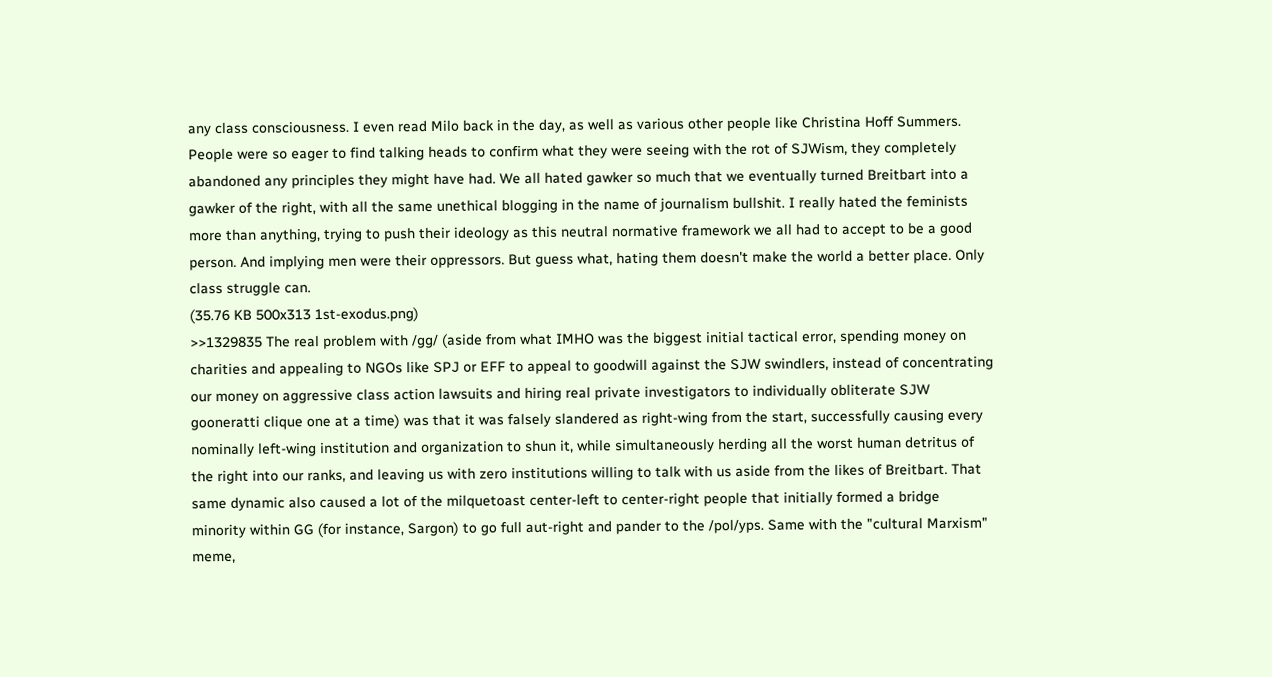any class consciousness. I even read Milo back in the day, as well as various other people like Christina Hoff Summers. People were so eager to find talking heads to confirm what they were seeing with the rot of SJWism, they completely abandoned any principles they might have had. We all hated gawker so much that we eventually turned Breitbart into a gawker of the right, with all the same unethical blogging in the name of journalism bullshit. I really hated the feminists more than anything, trying to push their ideology as this neutral normative framework we all had to accept to be a good person. And implying men were their oppressors. But guess what, hating them doesn't make the world a better place. Only class struggle can.
(35.76 KB 500x313 1st-exodus.png)
>>1329835 The real problem with /gg/ (aside from what IMHO was the biggest initial tactical error, spending money on charities and appealing to NGOs like SPJ or EFF to appeal to goodwill against the SJW swindlers, instead of concentrating our money on aggressive class action lawsuits and hiring real private investigators to individually obliterate SJW gooneratti clique one at a time) was that it was falsely slandered as right-wing from the start, successfully causing every nominally left-wing institution and organization to shun it, while simultaneously herding all the worst human detritus of the right into our ranks, and leaving us with zero institutions willing to talk with us aside from the likes of Breitbart. That same dynamic also caused a lot of the milquetoast center-left to center-right people that initially formed a bridge minority within GG (for instance, Sargon) to go full aut-right and pander to the /pol/yps. Same with the "cultural Marxism" meme,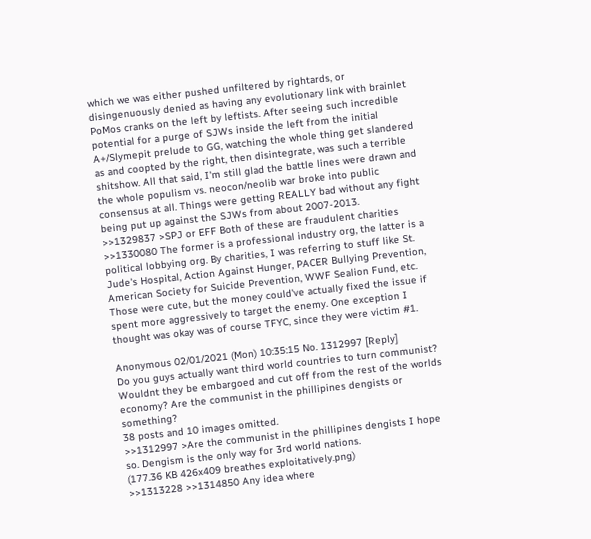which we was either pushed unfiltered by rightards, or disingenuously denied as having any evolutionary link with brainlet PoMos cranks on the left by leftists. After seeing such incredible potential for a purge of SJWs inside the left from the initial A+/Slymepit prelude to GG, watching the whole thing get slandered as and coopted by the right, then disintegrate, was such a terrible shitshow. All that said, I'm still glad the battle lines were drawn and the whole populism vs. neocon/neolib war broke into public consensus at all. Things were getting REALLY bad without any fight being put up against the SJWs from about 2007-2013.
>>1329837 >SPJ or EFF Both of these are fraudulent charities
>>1330080 The former is a professional industry org, the latter is a political lobbying org. By charities, I was referring to stuff like St. Jude's Hospital, Action Against Hunger, PACER Bullying Prevention, American Society for Suicide Prevention, WWF Sealion Fund, etc. Those were cute, but the money could've actually fixed the issue if spent more aggressively to target the enemy. One exception I thought was okay was of course TFYC, since they were victim #1.

Anonymous 02/01/2021 (Mon) 10:35:15 No. 1312997 [Reply]
Do you guys actually want third world countries to turn communist? Wouldnt they be embargoed and cut off from the rest of the worlds economy? Are the communist in the phillipines dengists or something?
38 posts and 10 images omitted.
>>1312997 >Are the communist in the phillipines dengists I hope so. Dengism is the only way for 3rd world nations.
(177.36 KB 426x409 breathes exploitatively.png)
>>1313228 >>1314850 Any idea where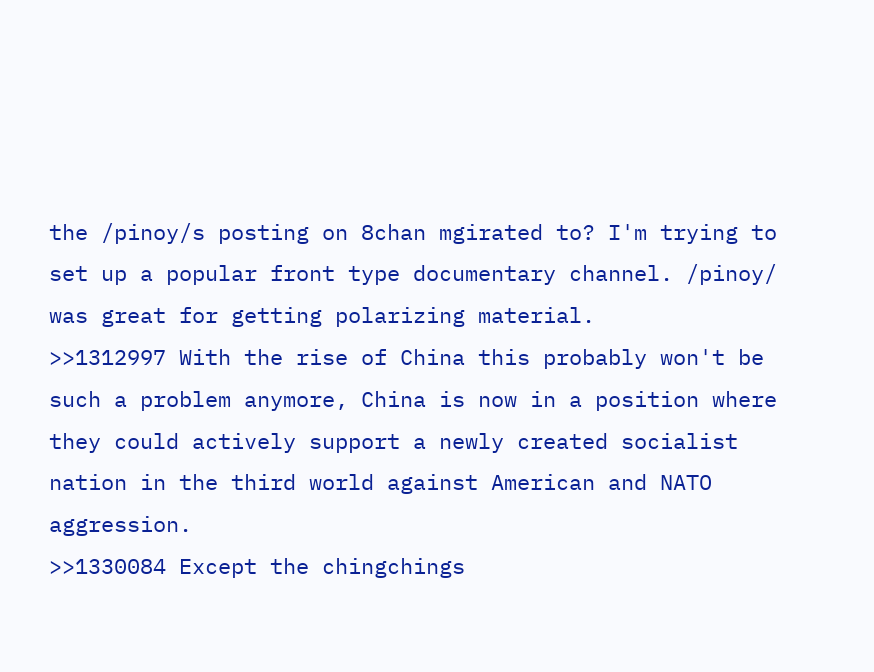the /pinoy/s posting on 8chan mgirated to? I'm trying to set up a popular front type documentary channel. /pinoy/ was great for getting polarizing material.
>>1312997 With the rise of China this probably won't be such a problem anymore, China is now in a position where they could actively support a newly created socialist nation in the third world against American and NATO aggression.
>>1330084 Except the chingchings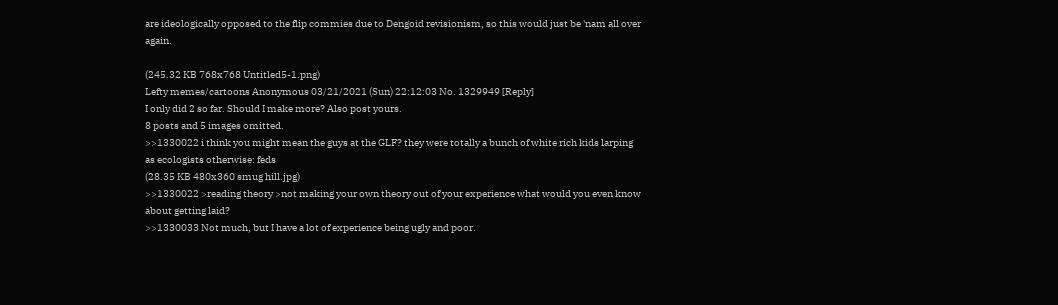are ideologically opposed to the flip commies due to Dengoid revisionism, so this would just be 'nam all over again.

(245.32 KB 768x768 Untitled5-1.png)
Lefty memes/cartoons Anonymous 03/21/2021 (Sun) 22:12:03 No. 1329949 [Reply]
I only did 2 so far. Should I make more? Also post yours.
8 posts and 5 images omitted.
>>1330022 i think you might mean the guys at the GLF? they were totally a bunch of white rich kids larping as ecologists otherwise: feds
(28.35 KB 480x360 smug hill.jpg)
>>1330022 >reading theory >not making your own theory out of your experience what would you even know about getting laid?
>>1330033 Not much, but I have a lot of experience being ugly and poor.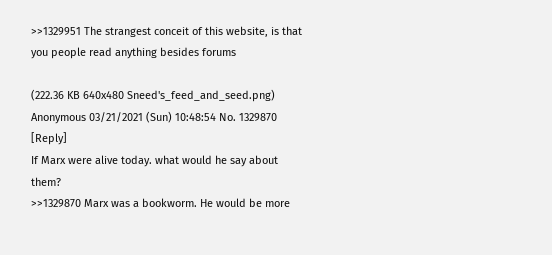>>1329951 The strangest conceit of this website, is that you people read anything besides forums

(222.36 KB 640x480 Sneed's_feed_and_seed.png)
Anonymous 03/21/2021 (Sun) 10:48:54 No. 1329870 [Reply]
If Marx were alive today. what would he say about them?
>>1329870 Marx was a bookworm. He would be more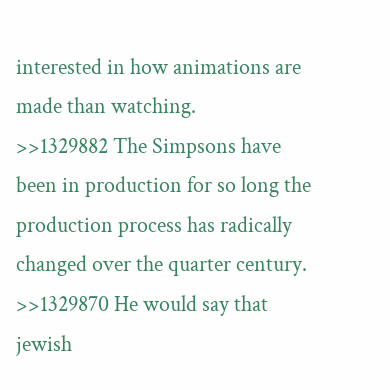interested in how animations are made than watching.
>>1329882 The Simpsons have been in production for so long the production process has radically changed over the quarter century.
>>1329870 He would say that jewish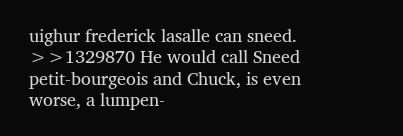uighur frederick lasalle can sneed.
>>1329870 He would call Sneed petit-bourgeois and Chuck, is even worse, a lumpen-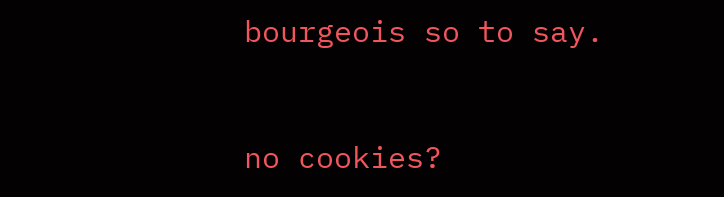bourgeois so to say.


no cookies?